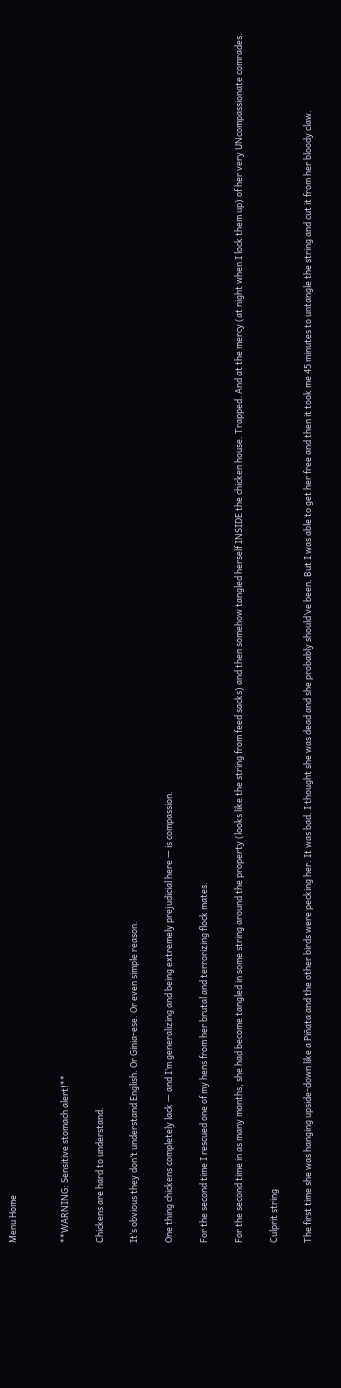Menu Home


**WARNING: Sensitive stomach alert!**

Chickens are hard to understand.

It’s obvious they don’t understand English. Or Ginia-ese. Or even simple reason.

One thing chickens completely lack — and I’m generalizing and being extremely prejudicial here — is compassion.

For the second time I rescued one of my hens from her brutal and terrorizing flock mates.

For the second time in as many months, she had become tangled in some string around the property (looks like the string from feed sacks) and then somehow tangled herself INSIDE the chicken house. Trapped. And at the mercy (at night when I lock them up) of her very UNcompassionate comrades.

Culprit string

The first time she was hanging upside-down like a Piñata and the other birds were pecking her. It was bad. I thought she was dead and she probably should’ve been. But I was able to get her free and then it took me 45 minutes to untangle the string and cut it from her bloody claw.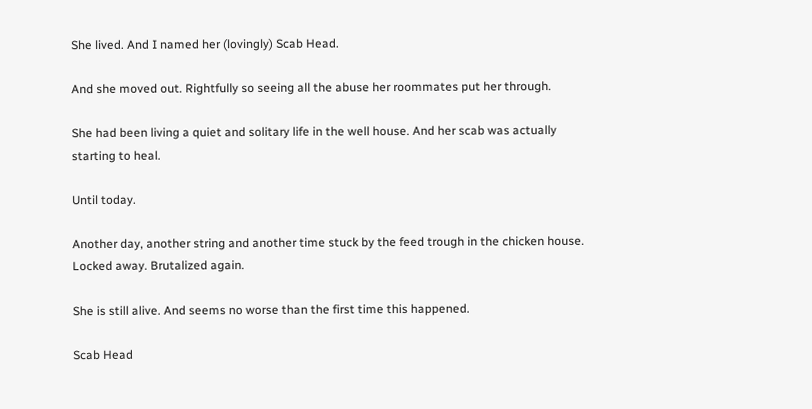She lived. And I named her (lovingly) Scab Head.

And she moved out. Rightfully so seeing all the abuse her roommates put her through.

She had been living a quiet and solitary life in the well house. And her scab was actually starting to heal.

Until today.

Another day, another string and another time stuck by the feed trough in the chicken house. Locked away. Brutalized again.

She is still alive. And seems no worse than the first time this happened.

Scab Head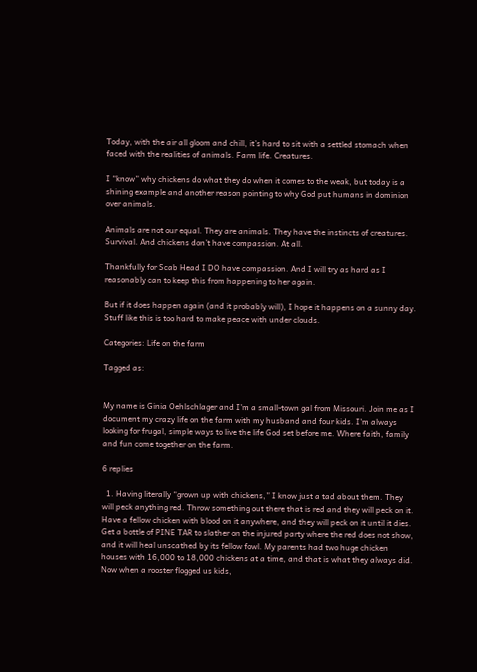Today, with the air all gloom and chill, it’s hard to sit with a settled stomach when faced with the realities of animals. Farm life. Creatures.

I “know” why chickens do what they do when it comes to the weak, but today is a shining example and another reason pointing to why God put humans in dominion over animals.

Animals are not our equal. They are animals. They have the instincts of creatures. Survival. And chickens don’t have compassion. At all.

Thankfully for Scab Head I DO have compassion. And I will try as hard as I reasonably can to keep this from happening to her again.

But if it does happen again (and it probably will), I hope it happens on a sunny day. Stuff like this is too hard to make peace with under clouds.

Categories: Life on the farm

Tagged as:


My name is Ginia Oehlschlager and I'm a small-town gal from Missouri. Join me as I document my crazy life on the farm with my husband and four kids. I'm always looking for frugal, simple ways to live the life God set before me. Where faith, family and fun come together on the farm.

6 replies

  1. Having literally “grown up with chickens,” I know just a tad about them. They will peck anything red. Throw something out there that is red and they will peck on it. Have a fellow chicken with blood on it anywhere, and they will peck on it until it dies. Get a bottle of PINE TAR to slather on the injured party where the red does not show, and it will heal unscathed by its fellow fowl. My parents had two huge chicken houses with 16,000 to 18,000 chickens at a time, and that is what they always did. Now when a rooster flogged us kids,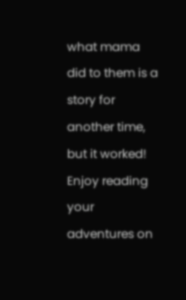what mama did to them is a story for another time, but it worked! Enjoy reading your adventures on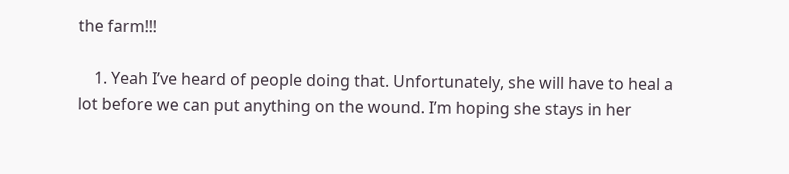the farm!!!

    1. Yeah I’ve heard of people doing that. Unfortunately, she will have to heal a lot before we can put anything on the wound. I’m hoping she stays in her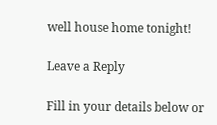well house home tonight!

Leave a Reply

Fill in your details below or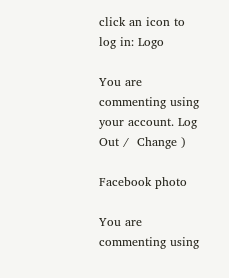click an icon to log in: Logo

You are commenting using your account. Log Out /  Change )

Facebook photo

You are commenting using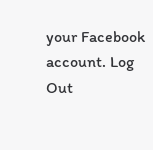your Facebook account. Log Out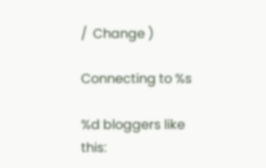/  Change )

Connecting to %s

%d bloggers like this: